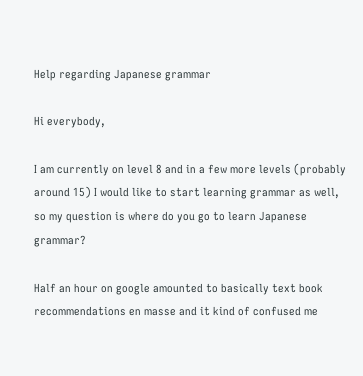Help regarding Japanese grammar

Hi everybody,

I am currently on level 8 and in a few more levels (probably around 15) I would like to start learning grammar as well, so my question is where do you go to learn Japanese grammar?

Half an hour on google amounted to basically text book recommendations en masse and it kind of confused me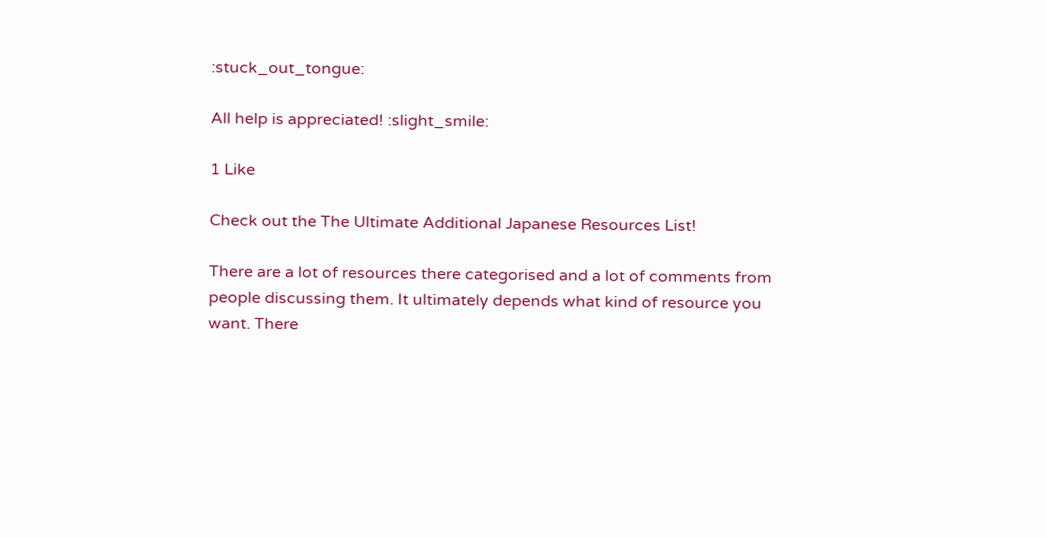:stuck_out_tongue:

All help is appreciated! :slight_smile:

1 Like

Check out the The Ultimate Additional Japanese Resources List!

There are a lot of resources there categorised and a lot of comments from people discussing them. It ultimately depends what kind of resource you want. There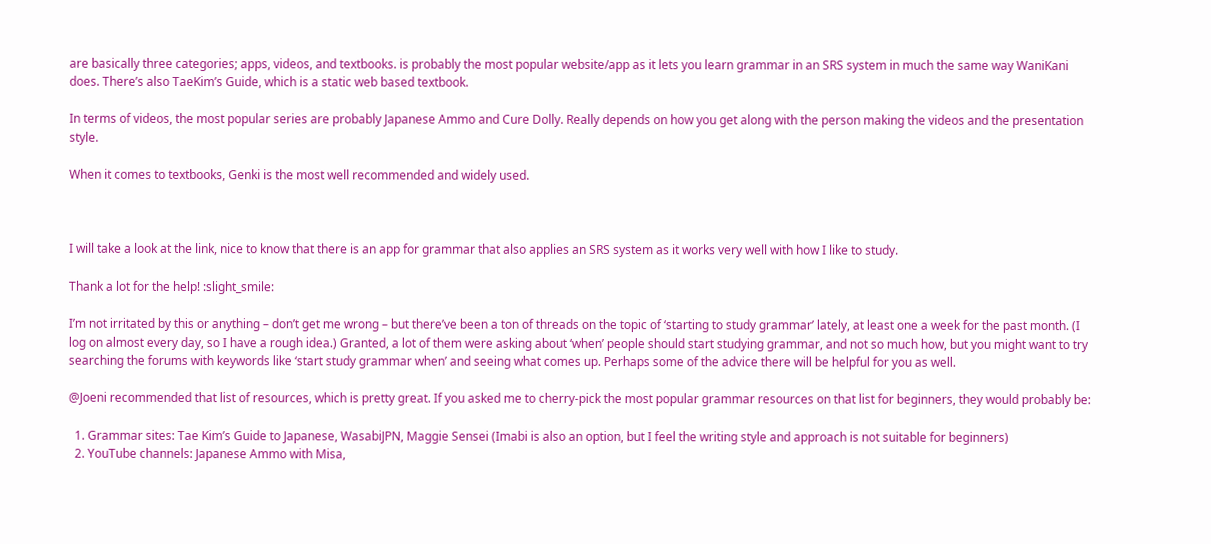are basically three categories; apps, videos, and textbooks. is probably the most popular website/app as it lets you learn grammar in an SRS system in much the same way WaniKani does. There’s also TaeKim’s Guide, which is a static web based textbook.

In terms of videos, the most popular series are probably Japanese Ammo and Cure Dolly. Really depends on how you get along with the person making the videos and the presentation style.

When it comes to textbooks, Genki is the most well recommended and widely used.



I will take a look at the link, nice to know that there is an app for grammar that also applies an SRS system as it works very well with how I like to study.

Thank a lot for the help! :slight_smile:

I’m not irritated by this or anything – don’t get me wrong – but there’ve been a ton of threads on the topic of ‘starting to study grammar’ lately, at least one a week for the past month. (I log on almost every day, so I have a rough idea.) Granted, a lot of them were asking about ‘when’ people should start studying grammar, and not so much how, but you might want to try searching the forums with keywords like ‘start study grammar when’ and seeing what comes up. Perhaps some of the advice there will be helpful for you as well.

@Joeni recommended that list of resources, which is pretty great. If you asked me to cherry-pick the most popular grammar resources on that list for beginners, they would probably be:

  1. Grammar sites: Tae Kim’s Guide to Japanese, WasabiJPN, Maggie Sensei (Imabi is also an option, but I feel the writing style and approach is not suitable for beginners)
  2. YouTube channels: Japanese Ammo with Misa,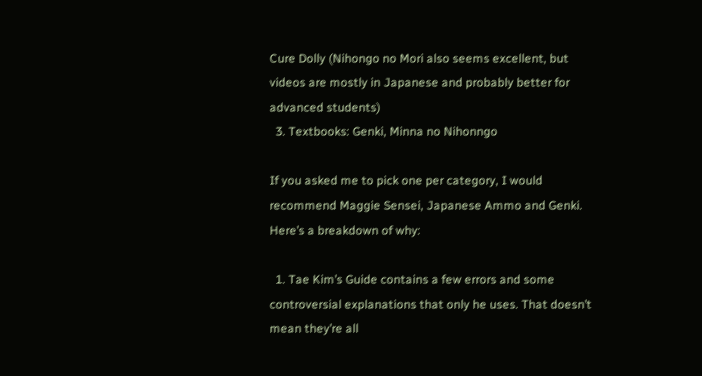Cure Dolly (Nihongo no Mori also seems excellent, but videos are mostly in Japanese and probably better for advanced students)
  3. Textbooks: Genki, Minna no Nihonngo

If you asked me to pick one per category, I would recommend Maggie Sensei, Japanese Ammo and Genki. Here’s a breakdown of why:

  1. Tae Kim’s Guide contains a few errors and some controversial explanations that only he uses. That doesn’t mean they’re all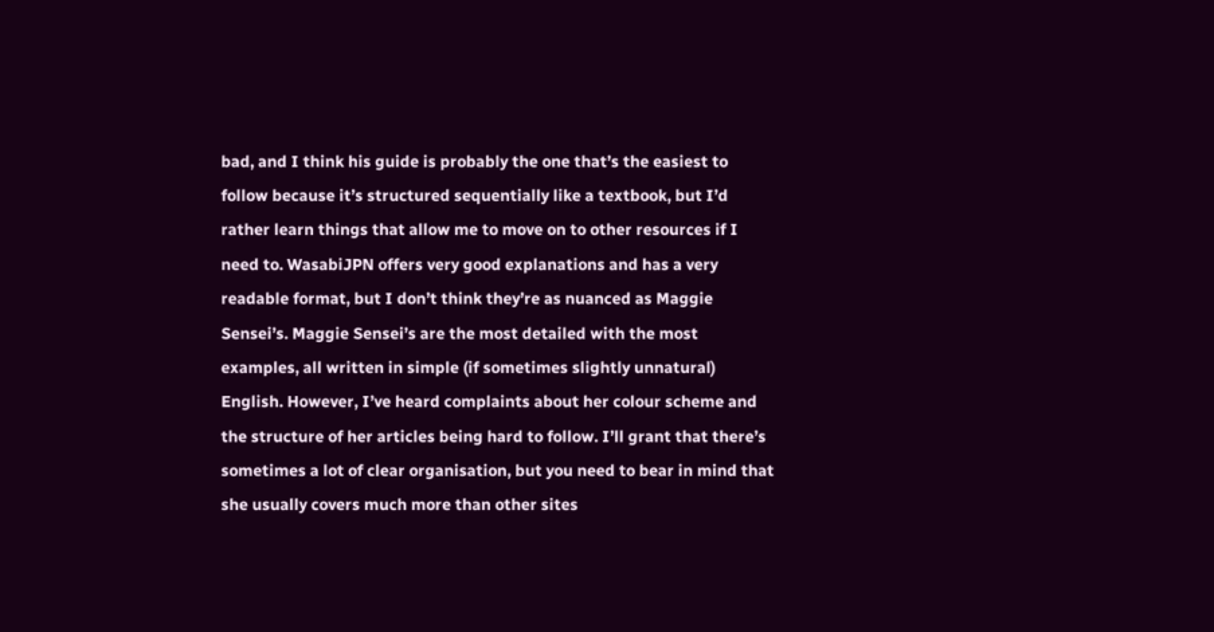bad, and I think his guide is probably the one that’s the easiest to follow because it’s structured sequentially like a textbook, but I’d rather learn things that allow me to move on to other resources if I need to. WasabiJPN offers very good explanations and has a very readable format, but I don’t think they’re as nuanced as Maggie Sensei’s. Maggie Sensei’s are the most detailed with the most examples, all written in simple (if sometimes slightly unnatural) English. However, I’ve heard complaints about her colour scheme and the structure of her articles being hard to follow. I’ll grant that there’s sometimes a lot of clear organisation, but you need to bear in mind that she usually covers much more than other sites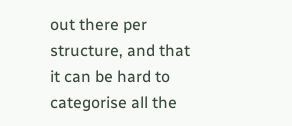out there per structure, and that it can be hard to categorise all the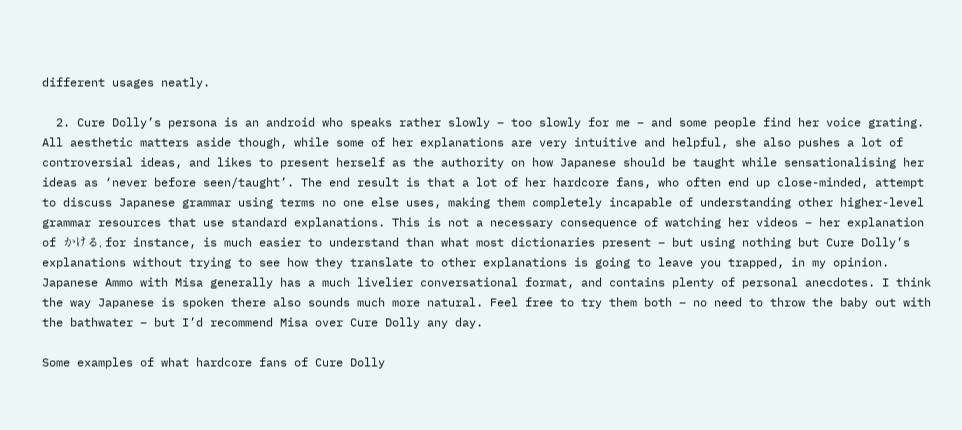different usages neatly.

  2. Cure Dolly’s persona is an android who speaks rather slowly – too slowly for me – and some people find her voice grating. All aesthetic matters aside though, while some of her explanations are very intuitive and helpful, she also pushes a lot of controversial ideas, and likes to present herself as the authority on how Japanese should be taught while sensationalising her ideas as ‘never before seen/taught’. The end result is that a lot of her hardcore fans, who often end up close-minded, attempt to discuss Japanese grammar using terms no one else uses, making them completely incapable of understanding other higher-level grammar resources that use standard explanations. This is not a necessary consequence of watching her videos – her explanation of かける, for instance, is much easier to understand than what most dictionaries present – but using nothing but Cure Dolly’s explanations without trying to see how they translate to other explanations is going to leave you trapped, in my opinion. Japanese Ammo with Misa generally has a much livelier conversational format, and contains plenty of personal anecdotes. I think the way Japanese is spoken there also sounds much more natural. Feel free to try them both – no need to throw the baby out with the bathwater – but I’d recommend Misa over Cure Dolly any day.

Some examples of what hardcore fans of Cure Dolly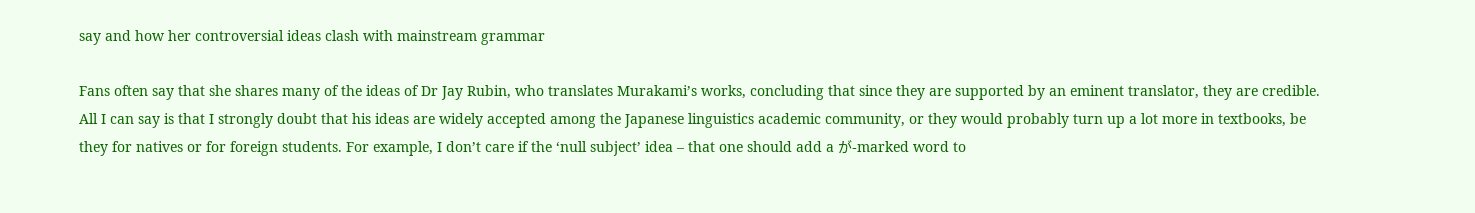say and how her controversial ideas clash with mainstream grammar

Fans often say that she shares many of the ideas of Dr Jay Rubin, who translates Murakami’s works, concluding that since they are supported by an eminent translator, they are credible. All I can say is that I strongly doubt that his ideas are widely accepted among the Japanese linguistics academic community, or they would probably turn up a lot more in textbooks, be they for natives or for foreign students. For example, I don’t care if the ‘null subject’ idea – that one should add a が-marked word to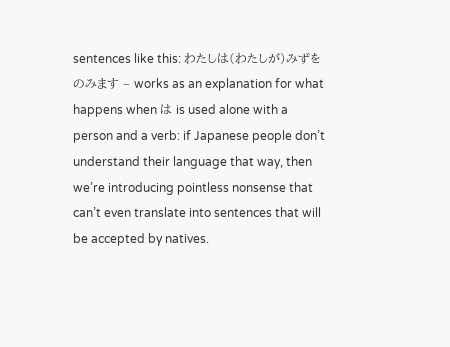sentences like this: わたしは(わたしが)みずをのみます – works as an explanation for what happens when は is used alone with a person and a verb: if Japanese people don’t understand their language that way, then we’re introducing pointless nonsense that can’t even translate into sentences that will be accepted by natives.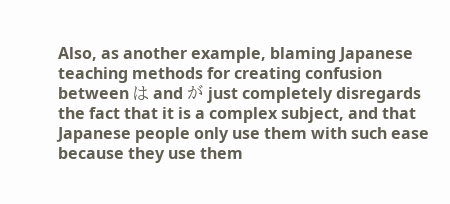Also, as another example, blaming Japanese teaching methods for creating confusion between は and が just completely disregards the fact that it is a complex subject, and that Japanese people only use them with such ease because they use them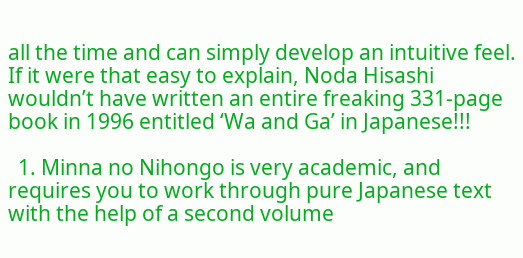all the time and can simply develop an intuitive feel. If it were that easy to explain, Noda Hisashi wouldn’t have written an entire freaking 331-page book in 1996 entitled ‘Wa and Ga’ in Japanese!!!

  1. Minna no Nihongo is very academic, and requires you to work through pure Japanese text with the help of a second volume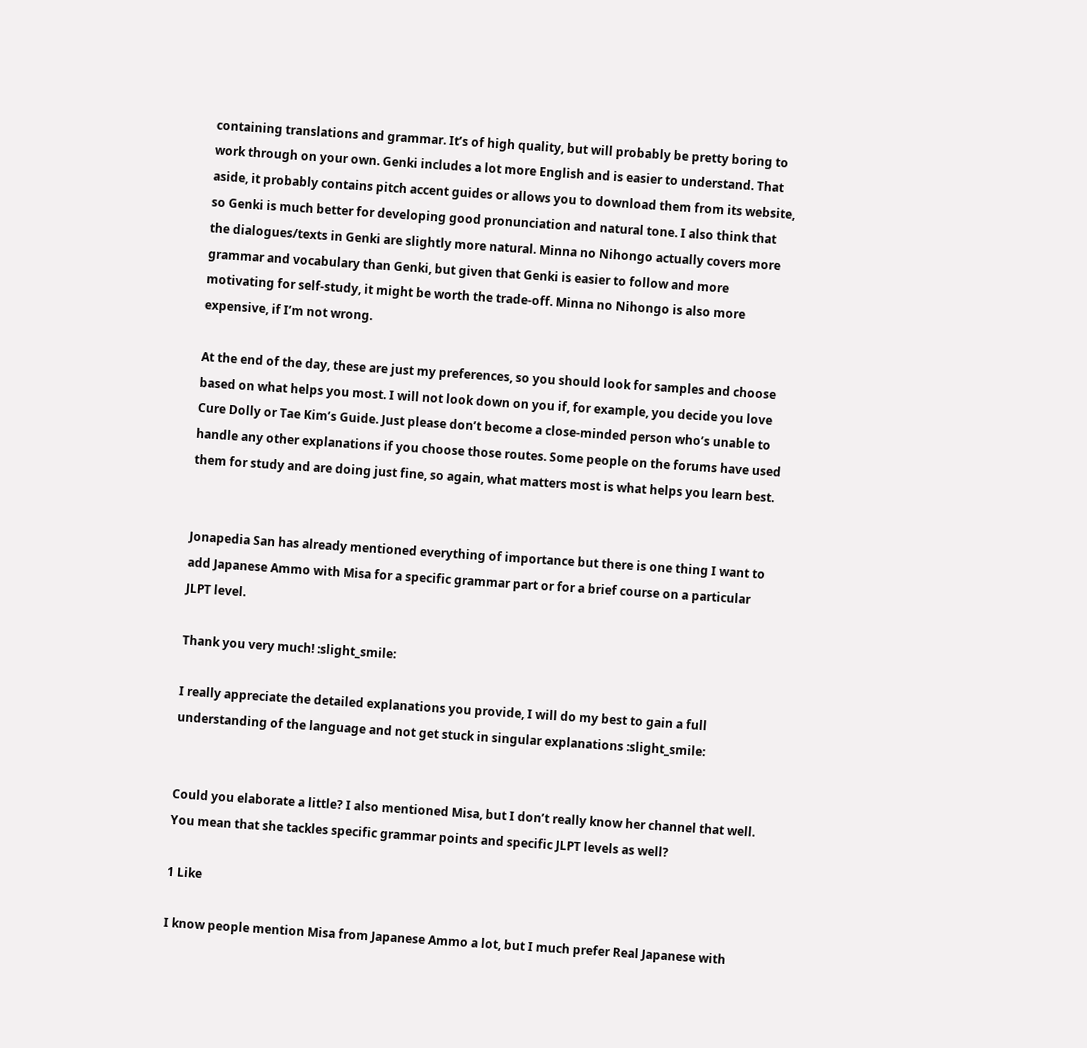containing translations and grammar. It’s of high quality, but will probably be pretty boring to work through on your own. Genki includes a lot more English and is easier to understand. That aside, it probably contains pitch accent guides or allows you to download them from its website, so Genki is much better for developing good pronunciation and natural tone. I also think that the dialogues/texts in Genki are slightly more natural. Minna no Nihongo actually covers more grammar and vocabulary than Genki, but given that Genki is easier to follow and more motivating for self-study, it might be worth the trade-off. Minna no Nihongo is also more expensive, if I’m not wrong.

At the end of the day, these are just my preferences, so you should look for samples and choose based on what helps you most. I will not look down on you if, for example, you decide you love Cure Dolly or Tae Kim’s Guide. Just please don’t become a close-minded person who’s unable to handle any other explanations if you choose those routes. Some people on the forums have used them for study and are doing just fine, so again, what matters most is what helps you learn best.


Jonapedia San has already mentioned everything of importance but there is one thing I want to add Japanese Ammo with Misa for a specific grammar part or for a brief course on a particular JLPT level.

Thank you very much! :slight_smile:

I really appreciate the detailed explanations you provide, I will do my best to gain a full understanding of the language and not get stuck in singular explanations :slight_smile:


Could you elaborate a little? I also mentioned Misa, but I don’t really know her channel that well. You mean that she tackles specific grammar points and specific JLPT levels as well?

1 Like

I know people mention Misa from Japanese Ammo a lot, but I much prefer Real Japanese with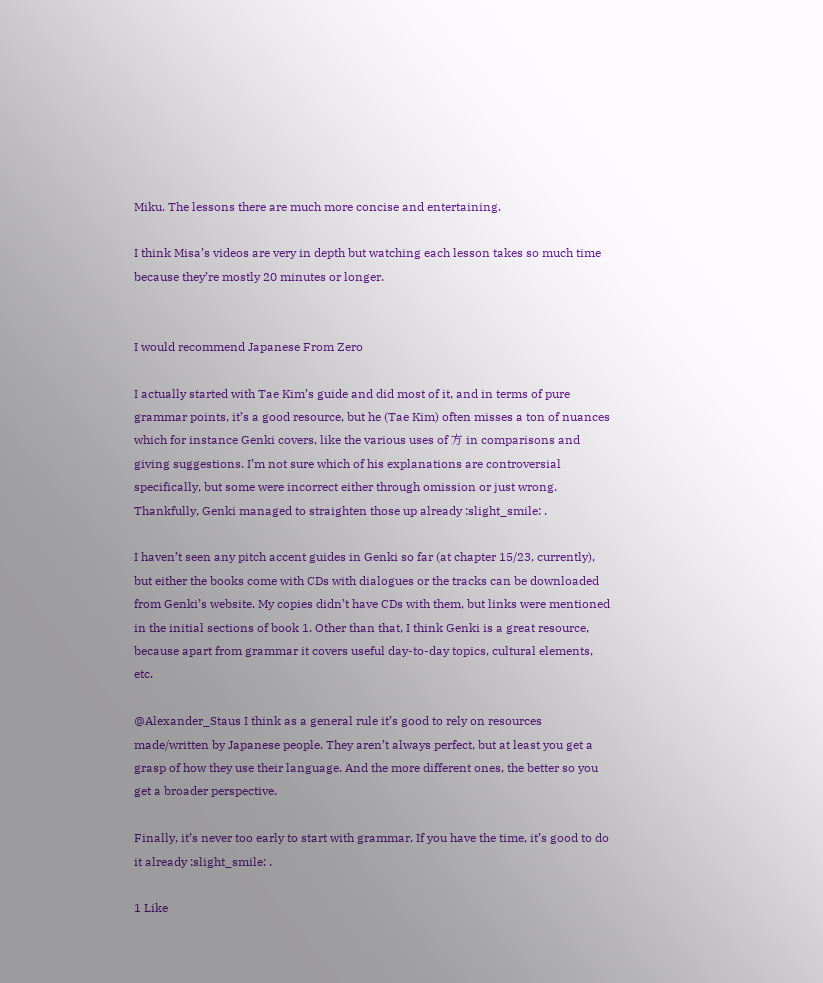Miku. The lessons there are much more concise and entertaining.

I think Misa’s videos are very in depth but watching each lesson takes so much time because they’re mostly 20 minutes or longer.


I would recommend Japanese From Zero

I actually started with Tae Kim’s guide and did most of it, and in terms of pure grammar points, it’s a good resource, but he (Tae Kim) often misses a ton of nuances which for instance Genki covers, like the various uses of 方 in comparisons and giving suggestions. I’m not sure which of his explanations are controversial specifically, but some were incorrect either through omission or just wrong. Thankfully, Genki managed to straighten those up already :slight_smile: .

I haven’t seen any pitch accent guides in Genki so far (at chapter 15/23, currently), but either the books come with CDs with dialogues or the tracks can be downloaded from Genki’s website. My copies didn’t have CDs with them, but links were mentioned in the initial sections of book 1. Other than that, I think Genki is a great resource, because apart from grammar it covers useful day-to-day topics, cultural elements, etc.

@Alexander_Staus I think as a general rule it’s good to rely on resources made/written by Japanese people. They aren’t always perfect, but at least you get a grasp of how they use their language. And the more different ones, the better so you get a broader perspective.

Finally, it’s never too early to start with grammar. If you have the time, it’s good to do it already :slight_smile: .

1 Like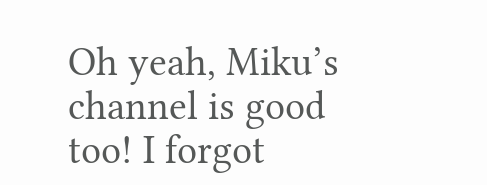Oh yeah, Miku’s channel is good too! I forgot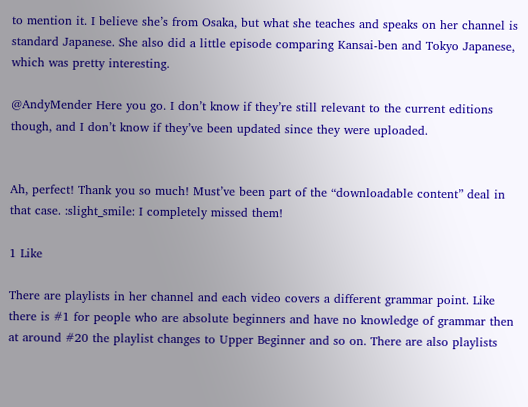to mention it. I believe she’s from Osaka, but what she teaches and speaks on her channel is standard Japanese. She also did a little episode comparing Kansai-ben and Tokyo Japanese, which was pretty interesting.

@AndyMender Here you go. I don’t know if they’re still relevant to the current editions though, and I don’t know if they’ve been updated since they were uploaded.


Ah, perfect! Thank you so much! Must’ve been part of the “downloadable content” deal in that case. :slight_smile: I completely missed them!

1 Like

There are playlists in her channel and each video covers a different grammar point. Like there is #1 for people who are absolute beginners and have no knowledge of grammar then at around #20 the playlist changes to Upper Beginner and so on. There are also playlists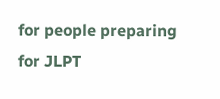for people preparing for JLPT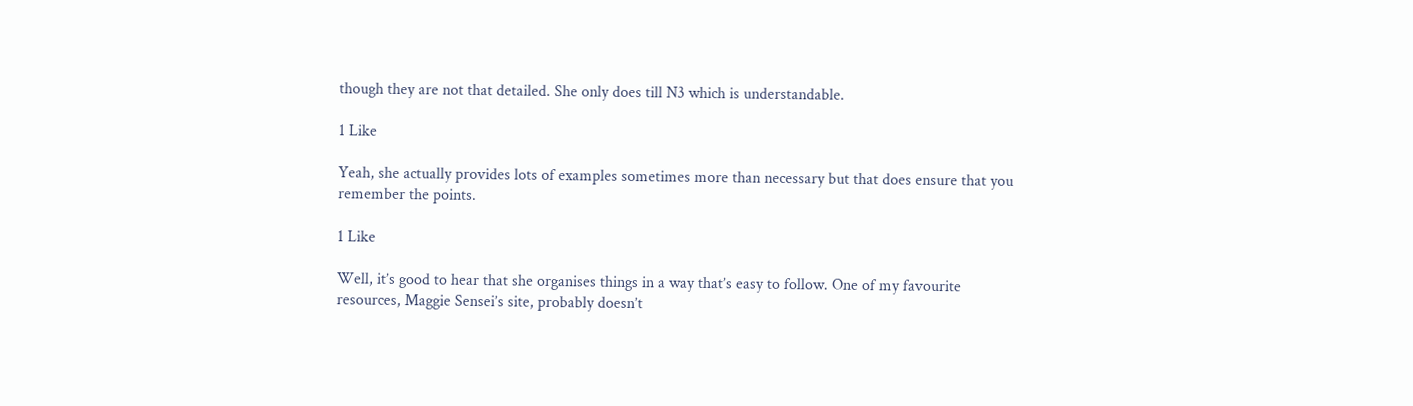though they are not that detailed. She only does till N3 which is understandable.

1 Like

Yeah, she actually provides lots of examples sometimes more than necessary but that does ensure that you remember the points.

1 Like

Well, it’s good to hear that she organises things in a way that’s easy to follow. One of my favourite resources, Maggie Sensei’s site, probably doesn’t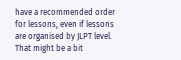have a recommended order for lessons, even if lessons are organised by JLPT level. That might be a bit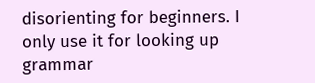disorienting for beginners. I only use it for looking up grammar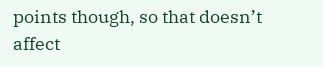points though, so that doesn’t affect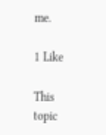me.

1 Like

This topic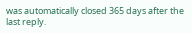was automatically closed 365 days after the last reply.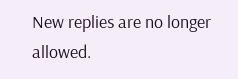New replies are no longer allowed.